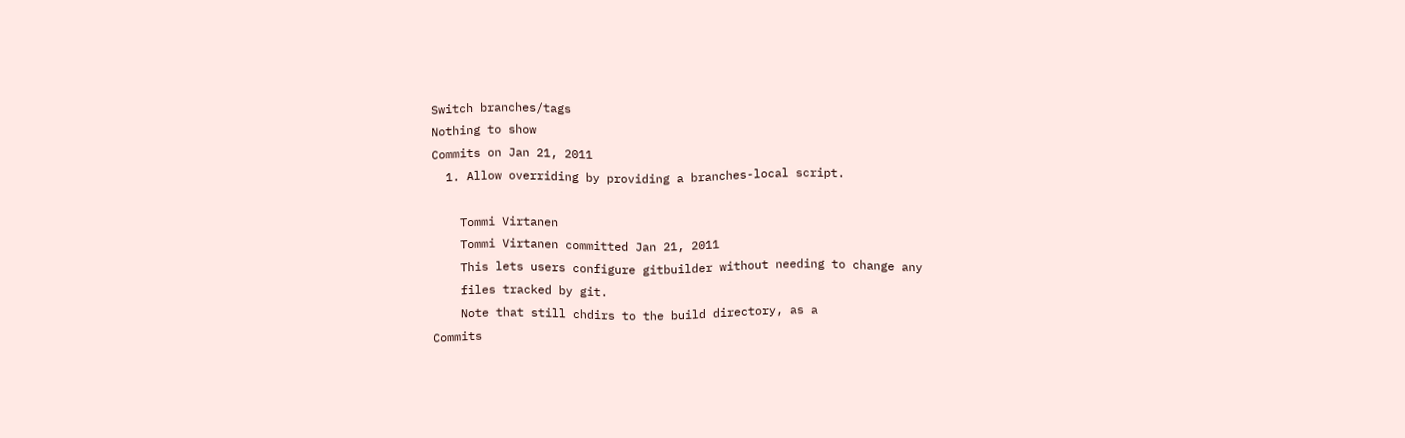Switch branches/tags
Nothing to show
Commits on Jan 21, 2011
  1. Allow overriding by providing a branches-local script.

    Tommi Virtanen
    Tommi Virtanen committed Jan 21, 2011
    This lets users configure gitbuilder without needing to change any
    files tracked by git.
    Note that still chdirs to the build directory, as a
Commits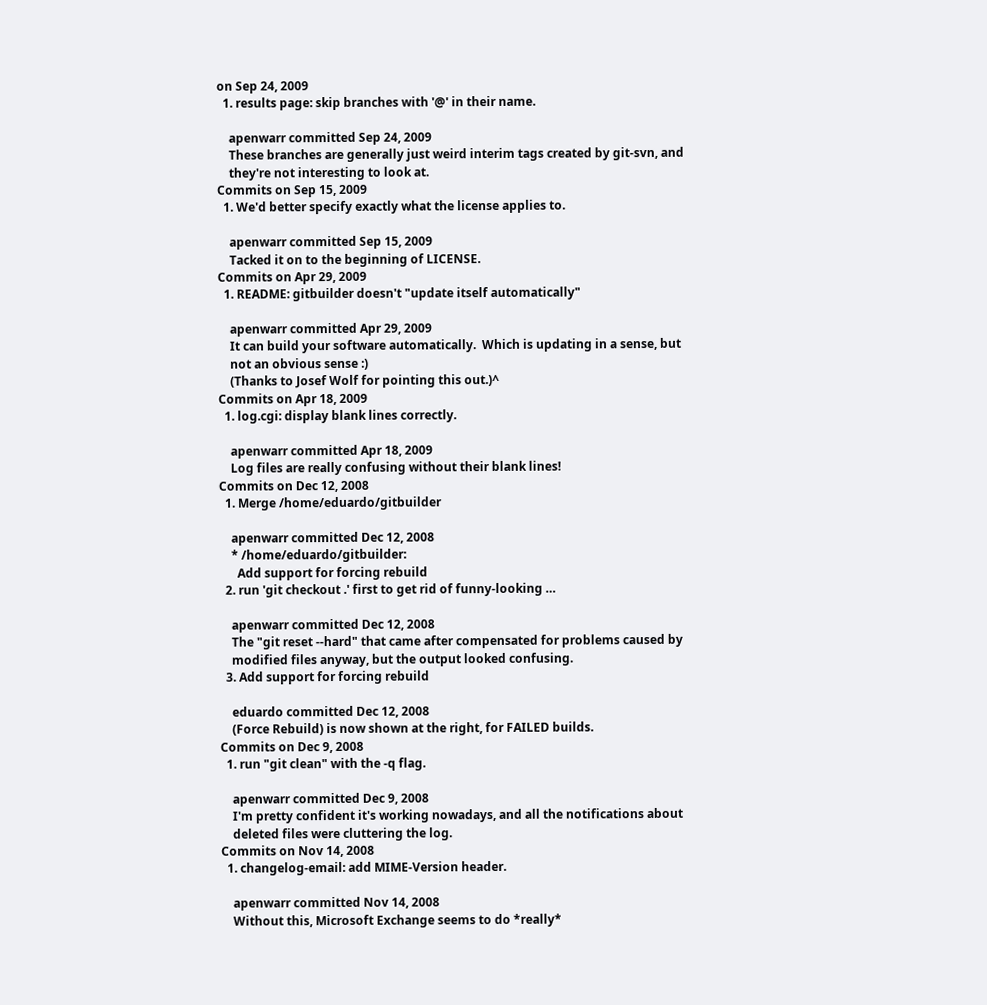on Sep 24, 2009
  1. results page: skip branches with '@' in their name.

    apenwarr committed Sep 24, 2009
    These branches are generally just weird interim tags created by git-svn, and
    they're not interesting to look at.
Commits on Sep 15, 2009
  1. We'd better specify exactly what the license applies to.

    apenwarr committed Sep 15, 2009
    Tacked it on to the beginning of LICENSE.
Commits on Apr 29, 2009
  1. README: gitbuilder doesn't "update itself automatically"

    apenwarr committed Apr 29, 2009
    It can build your software automatically.  Which is updating in a sense, but
    not an obvious sense :)
    (Thanks to Josef Wolf for pointing this out.)^
Commits on Apr 18, 2009
  1. log.cgi: display blank lines correctly.

    apenwarr committed Apr 18, 2009
    Log files are really confusing without their blank lines!
Commits on Dec 12, 2008
  1. Merge /home/eduardo/gitbuilder

    apenwarr committed Dec 12, 2008
    * /home/eduardo/gitbuilder:
      Add support for forcing rebuild
  2. run 'git checkout .' first to get rid of funny-looking …

    apenwarr committed Dec 12, 2008
    The "git reset --hard" that came after compensated for problems caused by
    modified files anyway, but the output looked confusing.
  3. Add support for forcing rebuild

    eduardo committed Dec 12, 2008
    (Force Rebuild) is now shown at the right, for FAILED builds.
Commits on Dec 9, 2008
  1. run "git clean" with the -q flag.

    apenwarr committed Dec 9, 2008
    I'm pretty confident it's working nowadays, and all the notifications about
    deleted files were cluttering the log.
Commits on Nov 14, 2008
  1. changelog-email: add MIME-Version header.

    apenwarr committed Nov 14, 2008
    Without this, Microsoft Exchange seems to do *really*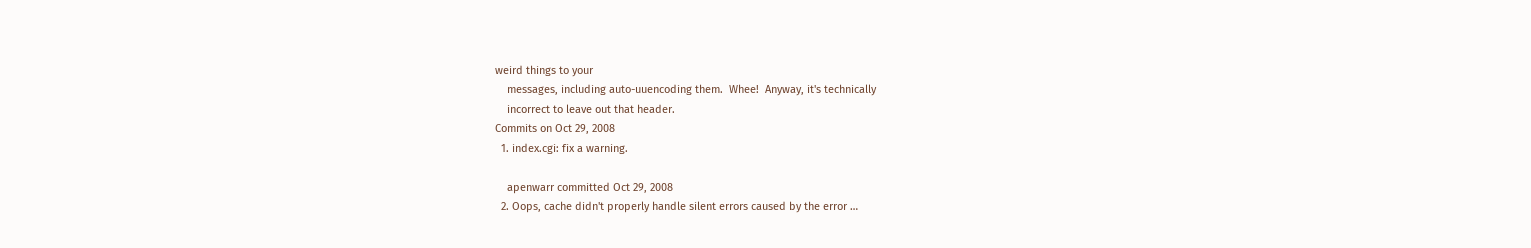weird things to your
    messages, including auto-uuencoding them.  Whee!  Anyway, it's technically
    incorrect to leave out that header.
Commits on Oct 29, 2008
  1. index.cgi: fix a warning.

    apenwarr committed Oct 29, 2008
  2. Oops, cache didn't properly handle silent errors caused by the error …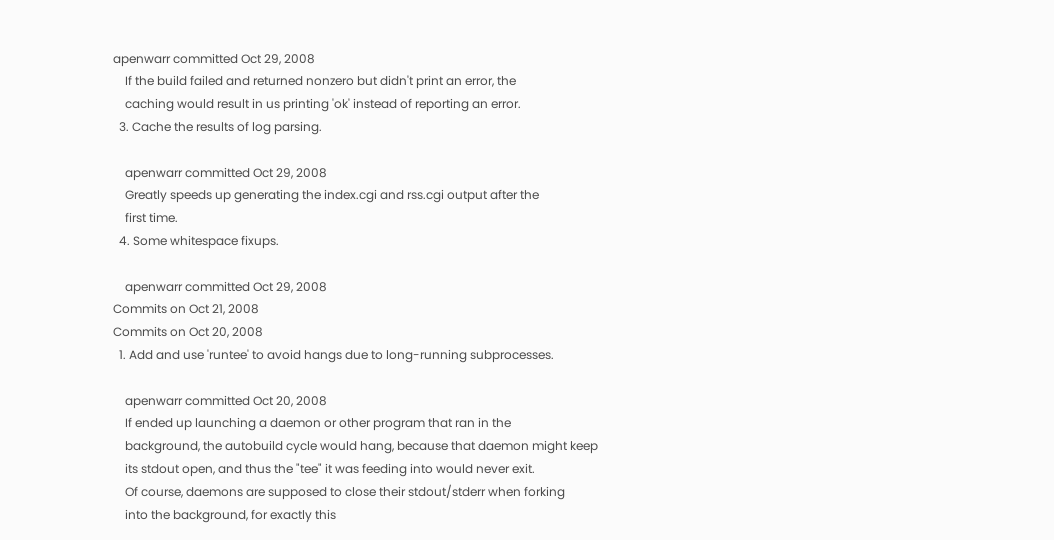apenwarr committed Oct 29, 2008
    If the build failed and returned nonzero but didn't print an error, the
    caching would result in us printing 'ok' instead of reporting an error.
  3. Cache the results of log parsing.

    apenwarr committed Oct 29, 2008
    Greatly speeds up generating the index.cgi and rss.cgi output after the
    first time.
  4. Some whitespace fixups.

    apenwarr committed Oct 29, 2008
Commits on Oct 21, 2008
Commits on Oct 20, 2008
  1. Add and use 'runtee' to avoid hangs due to long-running subprocesses.

    apenwarr committed Oct 20, 2008
    If ended up launching a daemon or other program that ran in the
    background, the autobuild cycle would hang, because that daemon might keep
    its stdout open, and thus the "tee" it was feeding into would never exit.
    Of course, daemons are supposed to close their stdout/stderr when forking
    into the background, for exactly this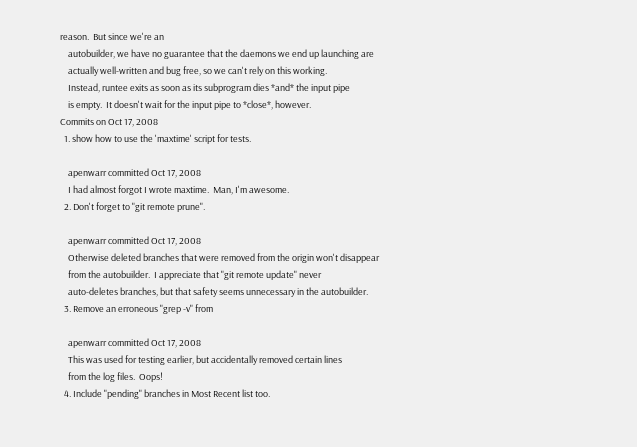reason.  But since we're an
    autobuilder, we have no guarantee that the daemons we end up launching are
    actually well-written and bug free, so we can't rely on this working.
    Instead, runtee exits as soon as its subprogram dies *and* the input pipe
    is empty.  It doesn't wait for the input pipe to *close*, however.
Commits on Oct 17, 2008
  1. show how to use the 'maxtime' script for tests.

    apenwarr committed Oct 17, 2008
    I had almost forgot I wrote maxtime.  Man, I'm awesome.
  2. Don't forget to "git remote prune".

    apenwarr committed Oct 17, 2008
    Otherwise deleted branches that were removed from the origin won't disappear
    from the autobuilder.  I appreciate that "git remote update" never
    auto-deletes branches, but that safety seems unnecessary in the autobuilder.
  3. Remove an erroneous "grep -v" from

    apenwarr committed Oct 17, 2008
    This was used for testing earlier, but accidentally removed certain lines
    from the log files.  Oops!
  4. Include "pending" branches in Most Recent list too.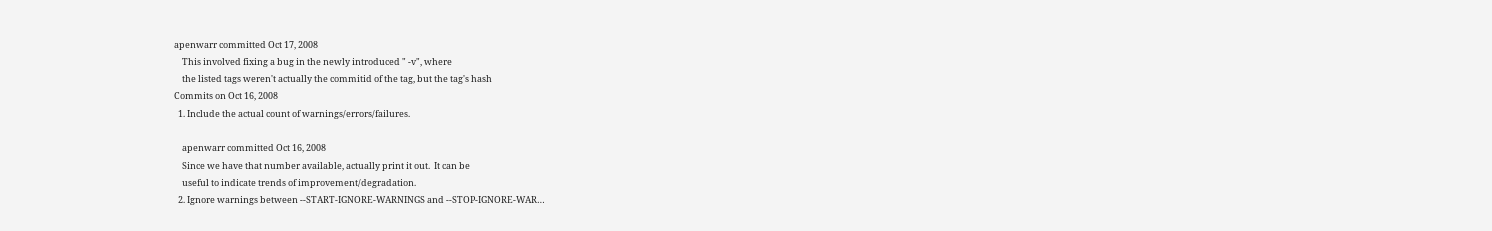apenwarr committed Oct 17, 2008
    This involved fixing a bug in the newly introduced " -v", where
    the listed tags weren't actually the commitid of the tag, but the tag's hash
Commits on Oct 16, 2008
  1. Include the actual count of warnings/errors/failures.

    apenwarr committed Oct 16, 2008
    Since we have that number available, actually print it out.  It can be
    useful to indicate trends of improvement/degradation.
  2. Ignore warnings between --START-IGNORE-WARNINGS and --STOP-IGNORE-WAR…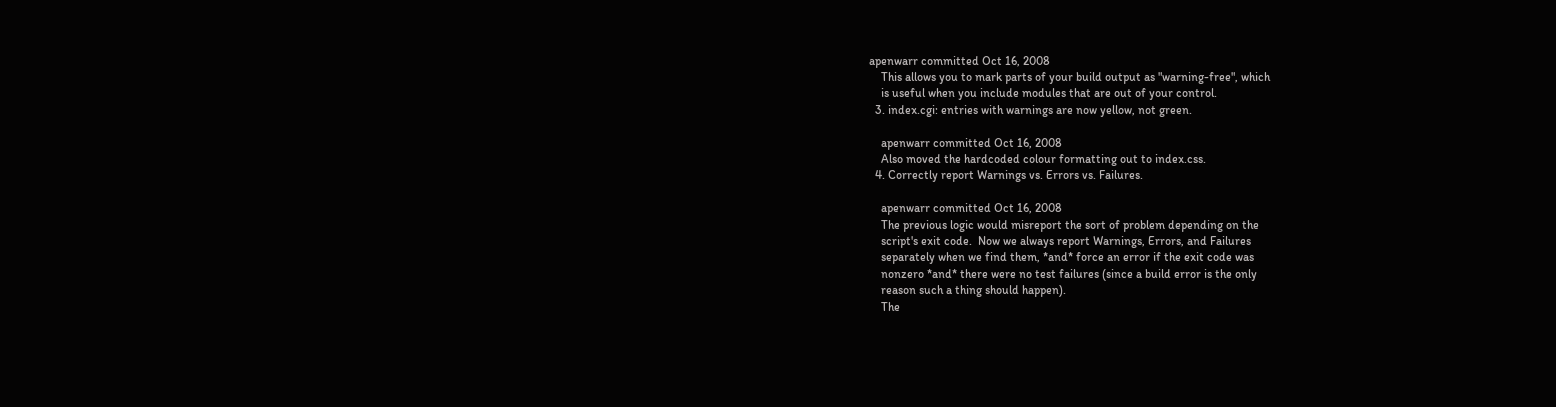apenwarr committed Oct 16, 2008
    This allows you to mark parts of your build output as "warning-free", which
    is useful when you include modules that are out of your control.
  3. index.cgi: entries with warnings are now yellow, not green.

    apenwarr committed Oct 16, 2008
    Also moved the hardcoded colour formatting out to index.css.
  4. Correctly report Warnings vs. Errors vs. Failures.

    apenwarr committed Oct 16, 2008
    The previous logic would misreport the sort of problem depending on the
    script's exit code.  Now we always report Warnings, Errors, and Failures
    separately when we find them, *and* force an error if the exit code was
    nonzero *and* there were no test failures (since a build error is the only
    reason such a thing should happen).
    The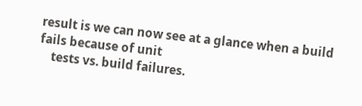result is we can now see at a glance when a build fails because of unit
    tests vs. build failures.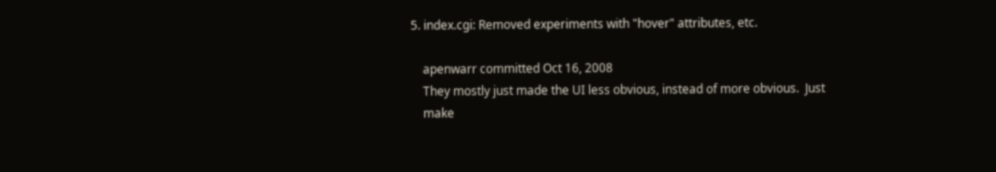5. index.cgi: Removed experiments with "hover" attributes, etc.

    apenwarr committed Oct 16, 2008
    They mostly just made the UI less obvious, instead of more obvious.  Just
    make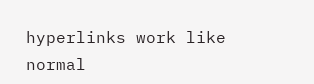hyperlinks work like normal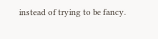instead of trying to be fancy.